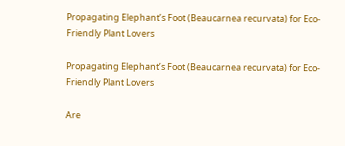Propagating Elephant’s Foot (Beaucarnea recurvata) for Eco-Friendly Plant Lovers

Propagating Elephant’s Foot (Beaucarnea recurvata) for Eco-Friendly Plant Lovers

Are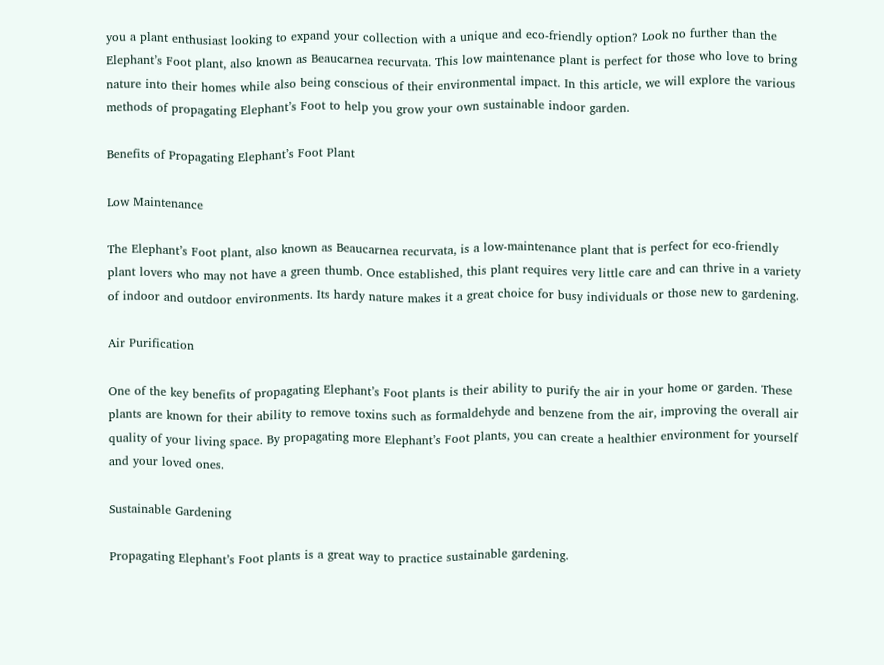you a plant enthusiast looking to expand your collection with a unique and eco-friendly option? Look no further than the Elephant’s Foot plant, also known as Beaucarnea recurvata. This low maintenance plant is perfect for those who love to bring nature into their homes while also being conscious of their environmental impact. In this article, we will explore the various methods of propagating Elephant’s Foot to help you grow your own sustainable indoor garden.

Benefits of Propagating Elephant’s Foot Plant

Low Maintenance

The Elephant’s Foot plant, also known as Beaucarnea recurvata, is a low-maintenance plant that is perfect for eco-friendly plant lovers who may not have a green thumb. Once established, this plant requires very little care and can thrive in a variety of indoor and outdoor environments. Its hardy nature makes it a great choice for busy individuals or those new to gardening.

Air Purification

One of the key benefits of propagating Elephant’s Foot plants is their ability to purify the air in your home or garden. These plants are known for their ability to remove toxins such as formaldehyde and benzene from the air, improving the overall air quality of your living space. By propagating more Elephant’s Foot plants, you can create a healthier environment for yourself and your loved ones.

Sustainable Gardening

Propagating Elephant’s Foot plants is a great way to practice sustainable gardening.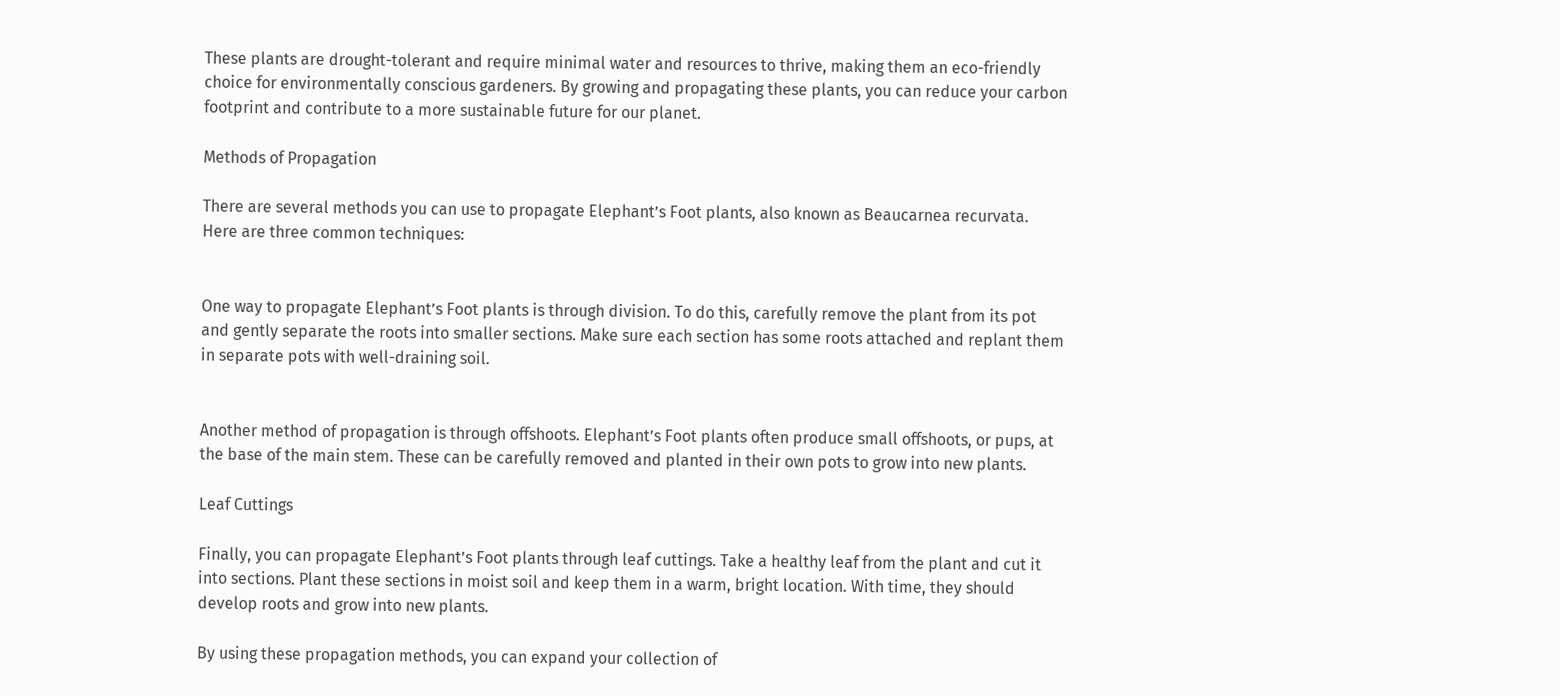These plants are drought-tolerant and require minimal water and resources to thrive, making them an eco-friendly choice for environmentally conscious gardeners. By growing and propagating these plants, you can reduce your carbon footprint and contribute to a more sustainable future for our planet.

Methods of Propagation

There are several methods you can use to propagate Elephant’s Foot plants, also known as Beaucarnea recurvata. Here are three common techniques:


One way to propagate Elephant’s Foot plants is through division. To do this, carefully remove the plant from its pot and gently separate the roots into smaller sections. Make sure each section has some roots attached and replant them in separate pots with well-draining soil.


Another method of propagation is through offshoots. Elephant’s Foot plants often produce small offshoots, or pups, at the base of the main stem. These can be carefully removed and planted in their own pots to grow into new plants.

Leaf Cuttings

Finally, you can propagate Elephant’s Foot plants through leaf cuttings. Take a healthy leaf from the plant and cut it into sections. Plant these sections in moist soil and keep them in a warm, bright location. With time, they should develop roots and grow into new plants.

By using these propagation methods, you can expand your collection of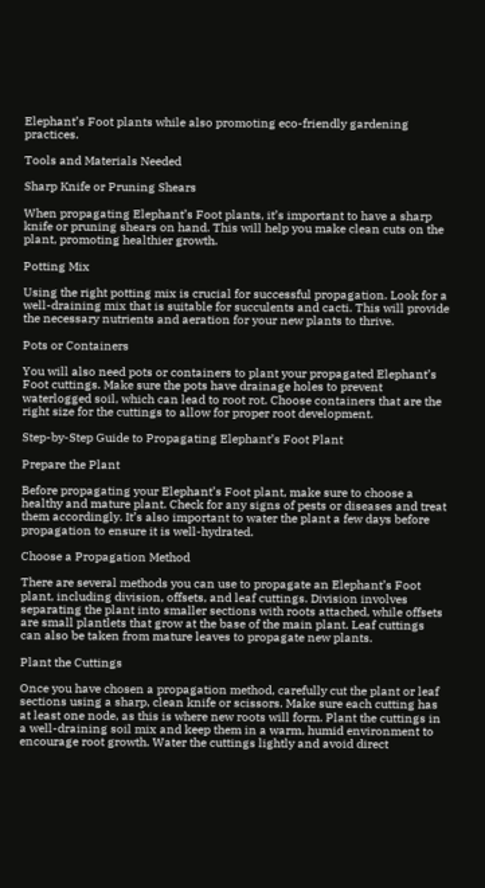Elephant’s Foot plants while also promoting eco-friendly gardening practices.

Tools and Materials Needed

Sharp Knife or Pruning Shears

When propagating Elephant’s Foot plants, it’s important to have a sharp knife or pruning shears on hand. This will help you make clean cuts on the plant, promoting healthier growth.

Potting Mix

Using the right potting mix is crucial for successful propagation. Look for a well-draining mix that is suitable for succulents and cacti. This will provide the necessary nutrients and aeration for your new plants to thrive.

Pots or Containers

You will also need pots or containers to plant your propagated Elephant’s Foot cuttings. Make sure the pots have drainage holes to prevent waterlogged soil, which can lead to root rot. Choose containers that are the right size for the cuttings to allow for proper root development.

Step-by-Step Guide to Propagating Elephant’s Foot Plant

Prepare the Plant

Before propagating your Elephant’s Foot plant, make sure to choose a healthy and mature plant. Check for any signs of pests or diseases and treat them accordingly. It’s also important to water the plant a few days before propagation to ensure it is well-hydrated.

Choose a Propagation Method

There are several methods you can use to propagate an Elephant’s Foot plant, including division, offsets, and leaf cuttings. Division involves separating the plant into smaller sections with roots attached, while offsets are small plantlets that grow at the base of the main plant. Leaf cuttings can also be taken from mature leaves to propagate new plants.

Plant the Cuttings

Once you have chosen a propagation method, carefully cut the plant or leaf sections using a sharp, clean knife or scissors. Make sure each cutting has at least one node, as this is where new roots will form. Plant the cuttings in a well-draining soil mix and keep them in a warm, humid environment to encourage root growth. Water the cuttings lightly and avoid direct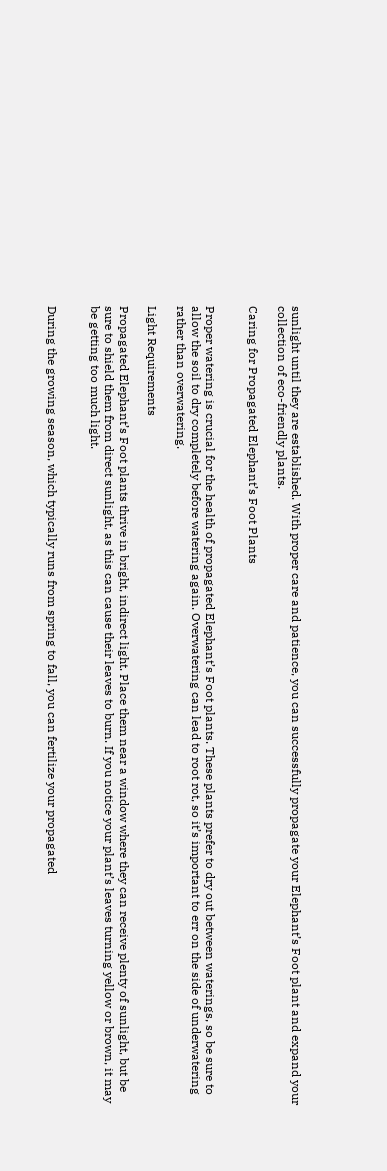sunlight until they are established. With proper care and patience, you can successfully propagate your Elephant’s Foot plant and expand your collection of eco-friendly plants.

Caring for Propagated Elephant’s Foot Plants


Proper watering is crucial for the health of propagated Elephant’s Foot plants. These plants prefer to dry out between waterings, so be sure to allow the soil to dry completely before watering again. Overwatering can lead to root rot, so it’s important to err on the side of underwatering rather than overwatering.

Light Requirements

Propagated Elephant’s Foot plants thrive in bright, indirect light. Place them near a window where they can receive plenty of sunlight, but be sure to shield them from direct sunlight, as this can cause their leaves to burn. If you notice your plant’s leaves turning yellow or brown, it may be getting too much light.


During the growing season, which typically runs from spring to fall, you can fertilize your propagated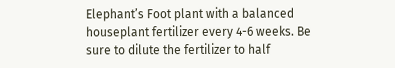Elephant’s Foot plant with a balanced houseplant fertilizer every 4-6 weeks. Be sure to dilute the fertilizer to half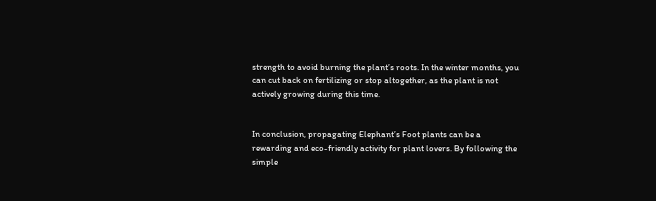strength to avoid burning the plant’s roots. In the winter months, you can cut back on fertilizing or stop altogether, as the plant is not actively growing during this time.


In conclusion, propagating Elephant’s Foot plants can be a rewarding and eco-friendly activity for plant lovers. By following the simple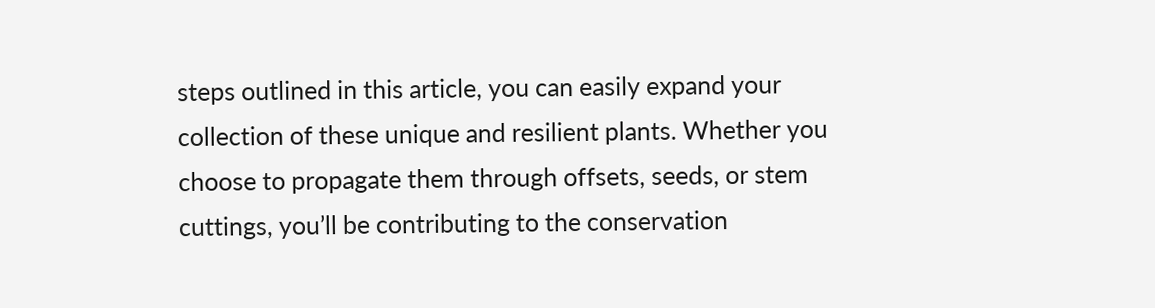steps outlined in this article, you can easily expand your collection of these unique and resilient plants. Whether you choose to propagate them through offsets, seeds, or stem cuttings, you’ll be contributing to the conservation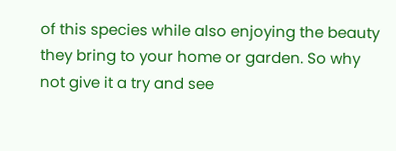of this species while also enjoying the beauty they bring to your home or garden. So why not give it a try and see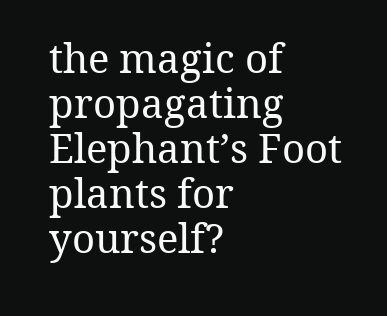the magic of propagating Elephant’s Foot plants for yourself?